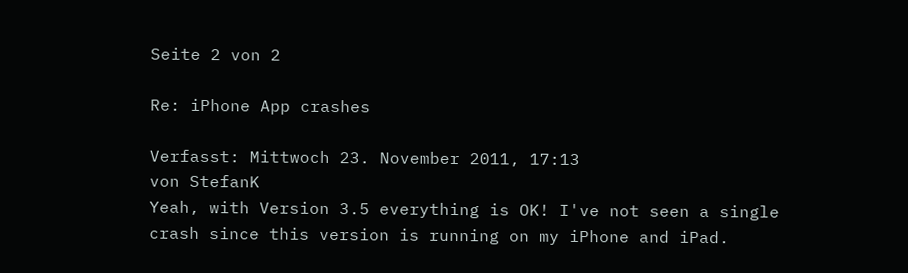Seite 2 von 2

Re: iPhone App crashes

Verfasst: Mittwoch 23. November 2011, 17:13
von StefanK
Yeah, with Version 3.5 everything is OK! I've not seen a single crash since this version is running on my iPhone and iPad.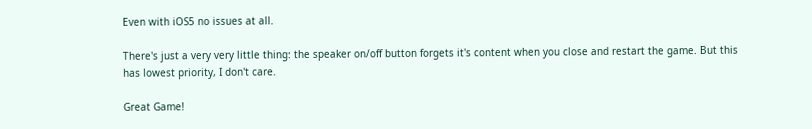Even with iOS5 no issues at all.

There's just a very very little thing: the speaker on/off button forgets it's content when you close and restart the game. But this has lowest priority, I don't care.

Great Game!